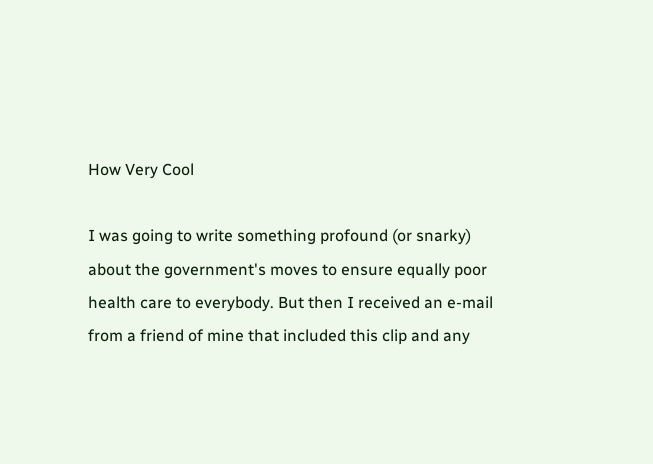How Very Cool

I was going to write something profound (or snarky) about the government's moves to ensure equally poor health care to everybody. But then I received an e-mail from a friend of mine that included this clip and any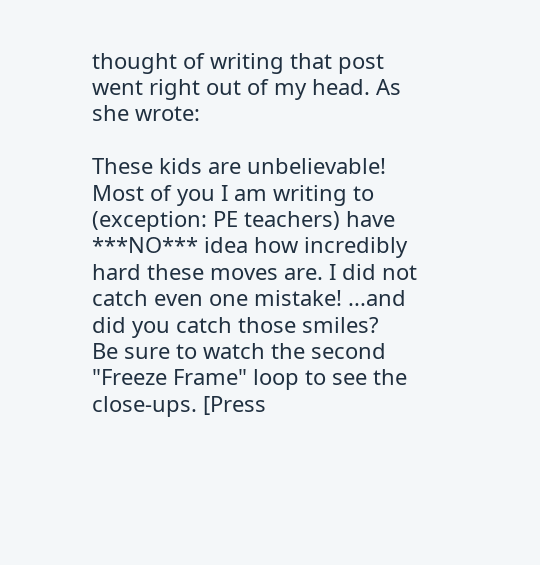thought of writing that post went right out of my head. As she wrote:

These kids are unbelievable! Most of you I am writing to (exception: PE teachers) have ***NO*** idea how incredibly hard these moves are. I did not catch even one mistake! ...and did you catch those smiles?
Be sure to watch the second "Freeze Frame" loop to see the close-ups. [Press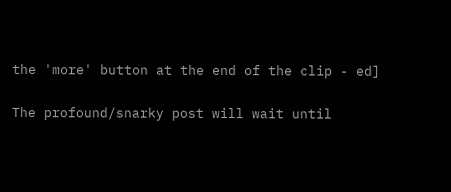the 'more' button at the end of the clip - ed]

The profound/snarky post will wait until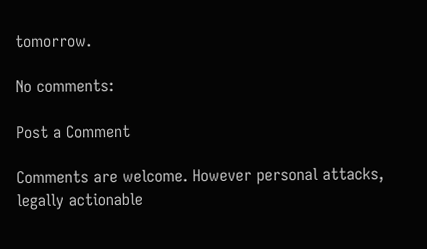tomorrow.

No comments:

Post a Comment

Comments are welcome. However personal attacks, legally actionable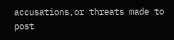accusations,or threats made to post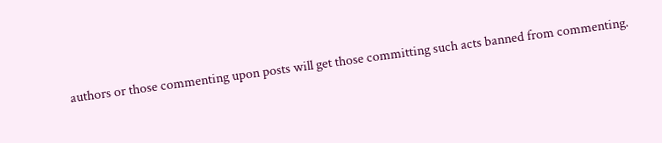authors or those commenting upon posts will get those committing such acts banned from commenting.